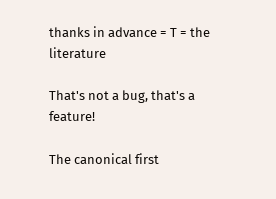thanks in advance = T = the literature

That's not a bug, that's a feature!

The canonical first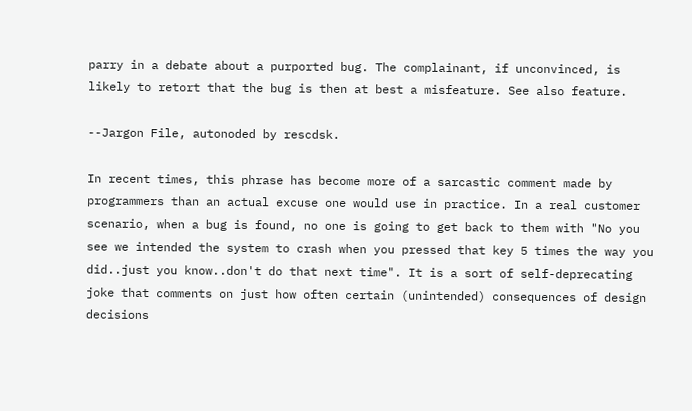parry in a debate about a purported bug. The complainant, if unconvinced, is likely to retort that the bug is then at best a misfeature. See also feature.

--Jargon File, autonoded by rescdsk.

In recent times, this phrase has become more of a sarcastic comment made by programmers than an actual excuse one would use in practice. In a real customer scenario, when a bug is found, no one is going to get back to them with "No you see we intended the system to crash when you pressed that key 5 times the way you did..just you know..don't do that next time". It is a sort of self-deprecating joke that comments on just how often certain (unintended) consequences of design decisions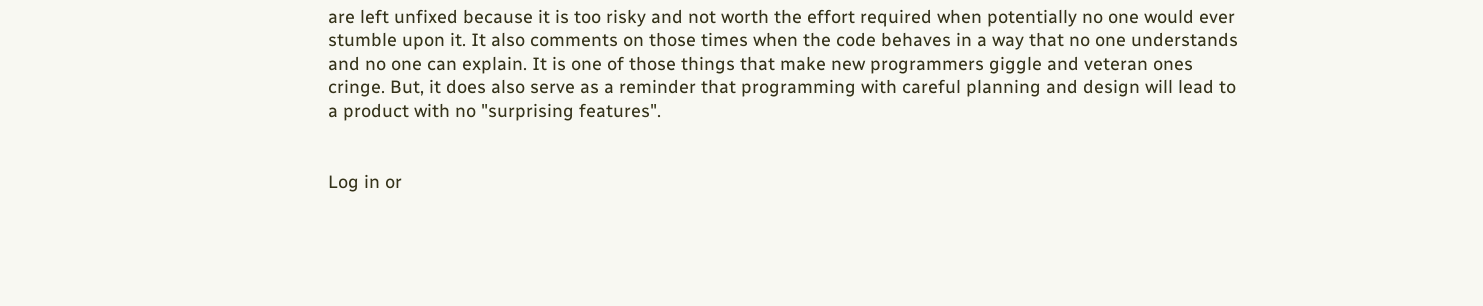are left unfixed because it is too risky and not worth the effort required when potentially no one would ever stumble upon it. It also comments on those times when the code behaves in a way that no one understands and no one can explain. It is one of those things that make new programmers giggle and veteran ones cringe. But, it does also serve as a reminder that programming with careful planning and design will lead to a product with no "surprising features".


Log in or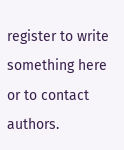register to write something here or to contact authors.